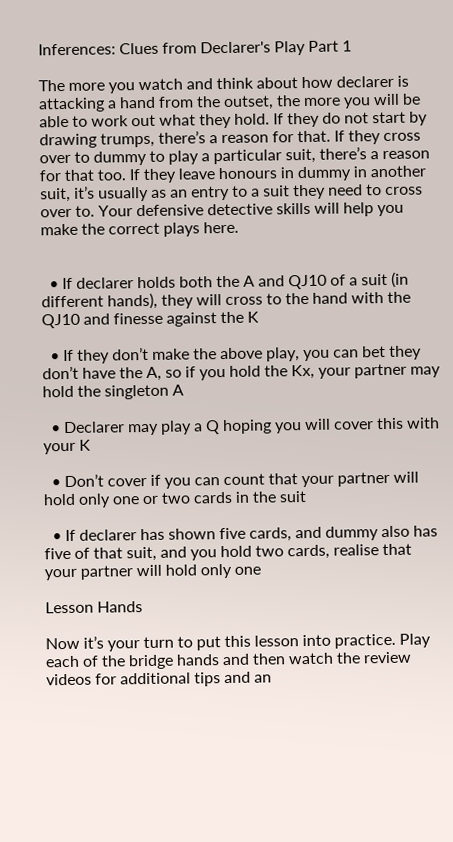Inferences: Clues from Declarer's Play Part 1

The more you watch and think about how declarer is attacking a hand from the outset, the more you will be able to work out what they hold. If they do not start by drawing trumps, there’s a reason for that. If they cross over to dummy to play a particular suit, there’s a reason for that too. If they leave honours in dummy in another suit, it’s usually as an entry to a suit they need to cross over to. Your defensive detective skills will help you make the correct plays here.


  • If declarer holds both the A and QJ10 of a suit (in different hands), they will cross to the hand with the QJ10 and finesse against the K

  • If they don’t make the above play, you can bet they don’t have the A, so if you hold the Kx, your partner may hold the singleton A

  • Declarer may play a Q hoping you will cover this with your K

  • Don’t cover if you can count that your partner will hold only one or two cards in the suit

  • If declarer has shown five cards, and dummy also has five of that suit, and you hold two cards, realise that your partner will hold only one

Lesson Hands

Now it’s your turn to put this lesson into practice. Play each of the bridge hands and then watch the review videos for additional tips and an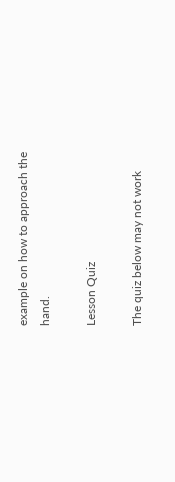example on how to approach the hand.

Lesson Quiz

The quiz below may not work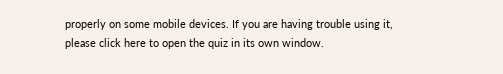properly on some mobile devices. If you are having trouble using it, please click here to open the quiz in its own window.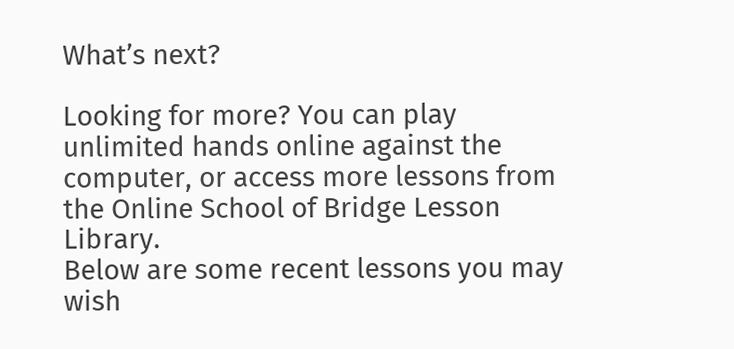What’s next?

Looking for more? You can play unlimited hands online against the computer, or access more lessons from the Online School of Bridge Lesson Library.
Below are some recent lessons you may wish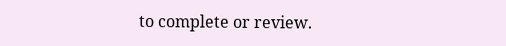to complete or review.